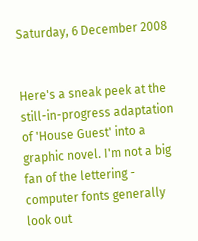Saturday, 6 December 2008


Here's a sneak peek at the still-in-progress adaptation of 'House Guest' into a graphic novel. I'm not a big fan of the lettering - computer fonts generally look out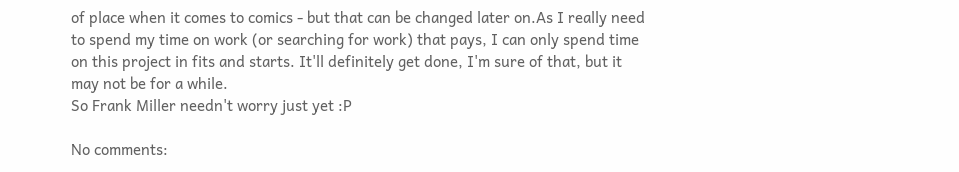of place when it comes to comics - but that can be changed later on.As I really need to spend my time on work (or searching for work) that pays, I can only spend time on this project in fits and starts. It'll definitely get done, I'm sure of that, but it may not be for a while.
So Frank Miller needn't worry just yet :P

No comments: